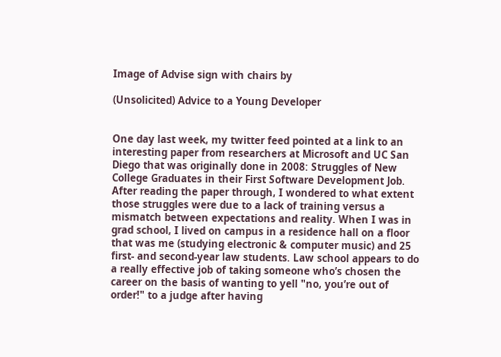Image of Advise sign with chairs by

(Unsolicited) Advice to a Young Developer


One day last week, my twitter feed pointed at a link to an interesting paper from researchers at Microsoft and UC San Diego that was originally done in 2008: Struggles of New College Graduates in their First Software Development Job. After reading the paper through, I wondered to what extent those struggles were due to a lack of training versus a mismatch between expectations and reality. When I was in grad school, I lived on campus in a residence hall on a floor that was me (studying electronic & computer music) and 25 first- and second-year law students. Law school appears to do a really effective job of taking someone who’s chosen the career on the basis of wanting to yell "no, you’re out of order!" to a judge after having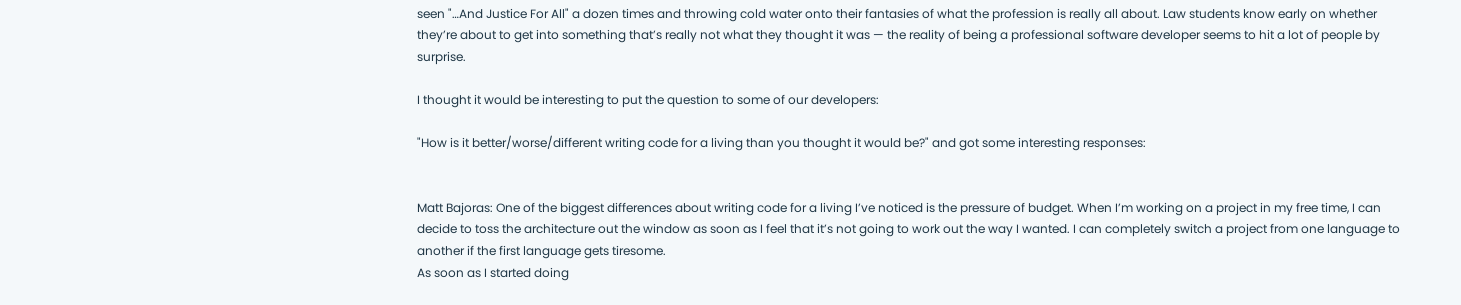seen "…And Justice For All" a dozen times and throwing cold water onto their fantasies of what the profession is really all about. Law students know early on whether they’re about to get into something that’s really not what they thought it was — the reality of being a professional software developer seems to hit a lot of people by surprise.

I thought it would be interesting to put the question to some of our developers:

"How is it better/worse/different writing code for a living than you thought it would be?" and got some interesting responses:


Matt Bajoras: One of the biggest differences about writing code for a living I’ve noticed is the pressure of budget. When I’m working on a project in my free time, I can decide to toss the architecture out the window as soon as I feel that it’s not going to work out the way I wanted. I can completely switch a project from one language to another if the first language gets tiresome.
As soon as I started doing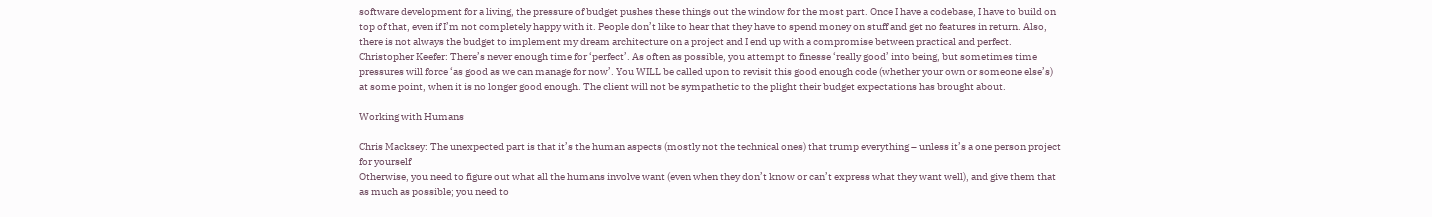software development for a living, the pressure of budget pushes these things out the window for the most part. Once I have a codebase, I have to build on top of that, even if I’m not completely happy with it. People don’t like to hear that they have to spend money on stuff and get no features in return. Also, there is not always the budget to implement my dream architecture on a project and I end up with a compromise between practical and perfect.
Christopher Keefer: There’s never enough time for ‘perfect’. As often as possible, you attempt to finesse ‘really good’ into being, but sometimes time pressures will force ‘as good as we can manage for now’. You WILL be called upon to revisit this good enough code (whether your own or someone else’s) at some point, when it is no longer good enough. The client will not be sympathetic to the plight their budget expectations has brought about.

Working with Humans

Chris Macksey: The unexpected part is that it’s the human aspects (mostly not the technical ones) that trump everything – unless it’s a one person project for yourself
Otherwise, you need to figure out what all the humans involve want (even when they don’t know or can’t express what they want well), and give them that as much as possible; you need to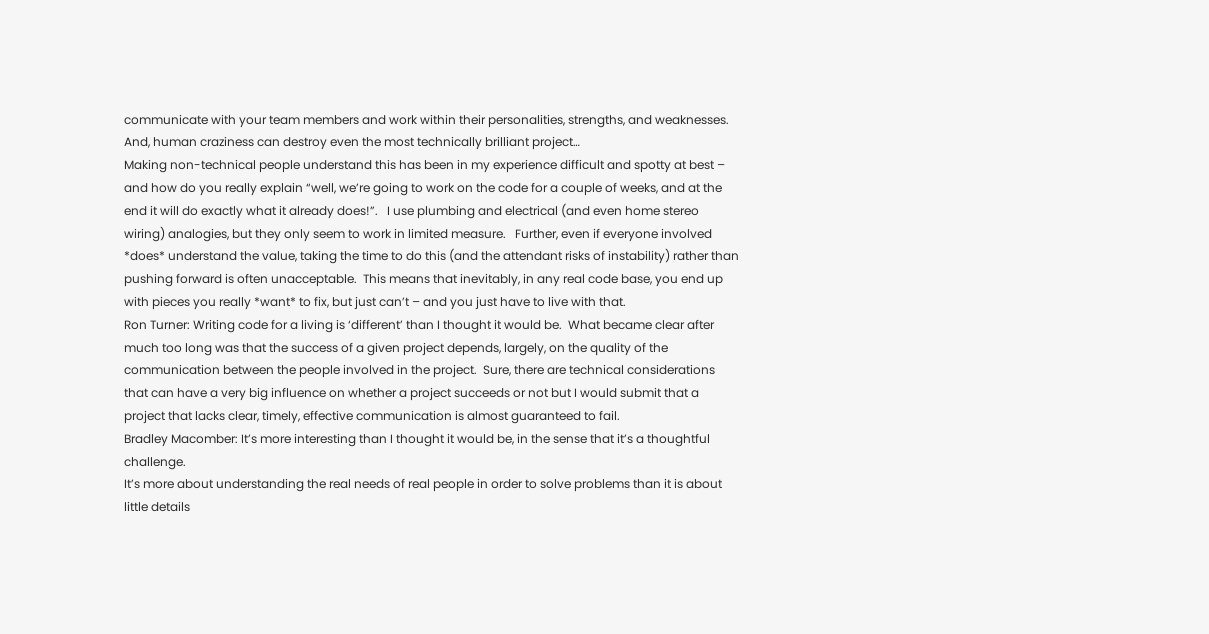communicate with your team members and work within their personalities, strengths, and weaknesses. And, human craziness can destroy even the most technically brilliant project…
Making non-technical people understand this has been in my experience difficult and spotty at best – and how do you really explain “well, we’re going to work on the code for a couple of weeks, and at the end it will do exactly what it already does!”.   I use plumbing and electrical (and even home stereo wiring) analogies, but they only seem to work in limited measure.   Further, even if everyone involved *does* understand the value, taking the time to do this (and the attendant risks of instability) rather than pushing forward is often unacceptable.  This means that inevitably, in any real code base, you end up with pieces you really *want* to fix, but just can’t – and you just have to live with that.
Ron Turner: Writing code for a living is ‘different’ than I thought it would be.  What became clear after much too long was that the success of a given project depends, largely, on the quality of the communication between the people involved in the project.  Sure, there are technical considerations that can have a very big influence on whether a project succeeds or not but I would submit that a project that lacks clear, timely, effective communication is almost guaranteed to fail.
Bradley Macomber: It’s more interesting than I thought it would be, in the sense that it’s a thoughtful challenge.
It’s more about understanding the real needs of real people in order to solve problems than it is about little details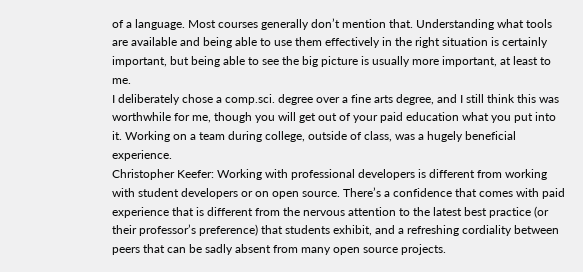of a language. Most courses generally don’t mention that. Understanding what tools are available and being able to use them effectively in the right situation is certainly important, but being able to see the big picture is usually more important, at least to me.
I deliberately chose a comp.sci. degree over a fine arts degree, and I still think this was worthwhile for me, though you will get out of your paid education what you put into it. Working on a team during college, outside of class, was a hugely beneficial experience.
Christopher Keefer: Working with professional developers is different from working with student developers or on open source. There’s a confidence that comes with paid experience that is different from the nervous attention to the latest best practice (or their professor’s preference) that students exhibit, and a refreshing cordiality between peers that can be sadly absent from many open source projects.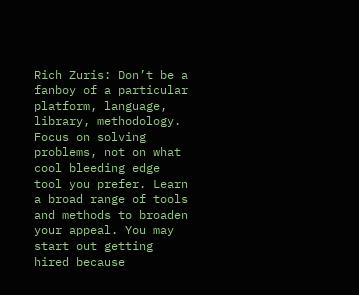Rich Zuris: Don’t be a fanboy of a particular platform, language, library, methodology. Focus on solving problems, not on what cool bleeding edge tool you prefer. Learn a broad range of tools and methods to broaden your appeal. You may start out getting hired because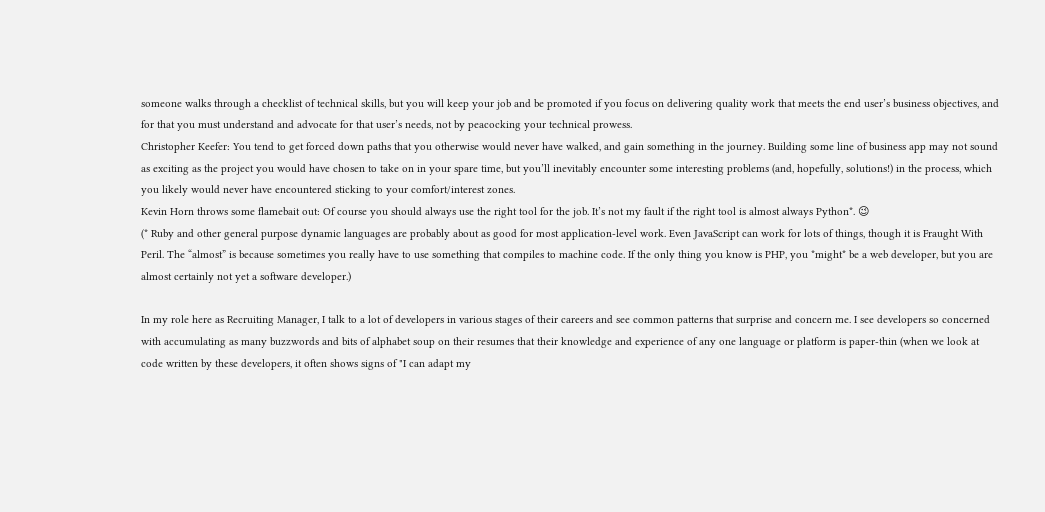someone walks through a checklist of technical skills, but you will keep your job and be promoted if you focus on delivering quality work that meets the end user’s business objectives, and for that you must understand and advocate for that user’s needs, not by peacocking your technical prowess.
Christopher Keefer: You tend to get forced down paths that you otherwise would never have walked, and gain something in the journey. Building some line of business app may not sound as exciting as the project you would have chosen to take on in your spare time, but you’ll inevitably encounter some interesting problems (and, hopefully, solutions!) in the process, which you likely would never have encountered sticking to your comfort/interest zones.
Kevin Horn throws some flamebait out: Of course you should always use the right tool for the job. It’s not my fault if the right tool is almost always Python*. 😉
(* Ruby and other general purpose dynamic languages are probably about as good for most application-level work. Even JavaScript can work for lots of things, though it is Fraught With Peril. The “almost” is because sometimes you really have to use something that compiles to machine code. If the only thing you know is PHP, you *might* be a web developer, but you are almost certainly not yet a software developer.)

In my role here as Recruiting Manager, I talk to a lot of developers in various stages of their careers and see common patterns that surprise and concern me. I see developers so concerned with accumulating as many buzzwords and bits of alphabet soup on their resumes that their knowledge and experience of any one language or platform is paper-thin (when we look at code written by these developers, it often shows signs of "I can adapt my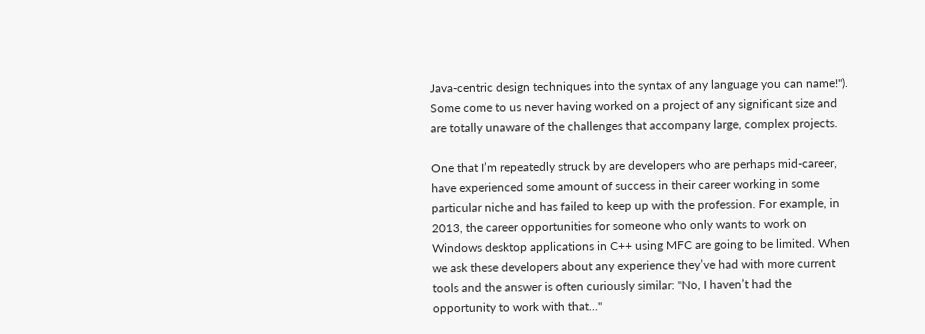Java-centric design techniques into the syntax of any language you can name!"). Some come to us never having worked on a project of any significant size and are totally unaware of the challenges that accompany large, complex projects.

One that I’m repeatedly struck by are developers who are perhaps mid-career, have experienced some amount of success in their career working in some particular niche and has failed to keep up with the profession. For example, in 2013, the career opportunities for someone who only wants to work on Windows desktop applications in C++ using MFC are going to be limited. When we ask these developers about any experience they’ve had with more current tools and the answer is often curiously similar: "No, I haven’t had the opportunity to work with that…"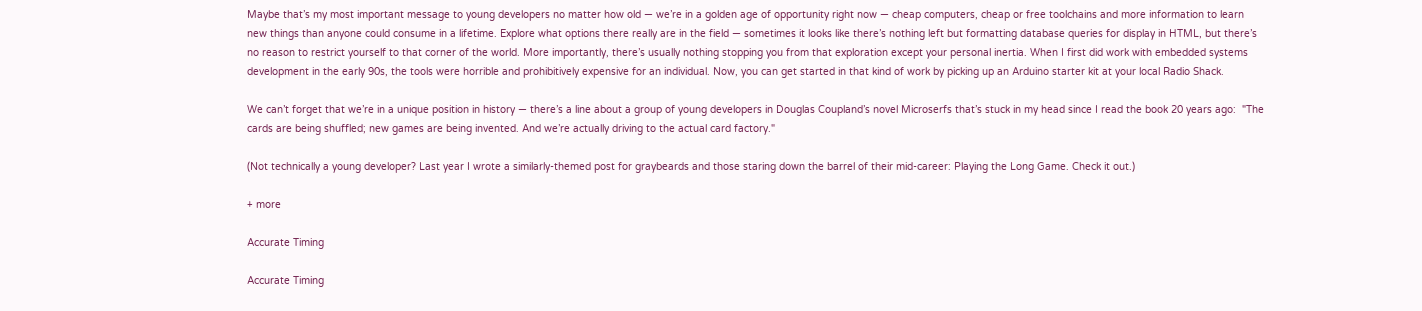Maybe that’s my most important message to young developers no matter how old — we’re in a golden age of opportunity right now — cheap computers, cheap or free toolchains and more information to learn new things than anyone could consume in a lifetime. Explore what options there really are in the field — sometimes it looks like there’s nothing left but formatting database queries for display in HTML, but there’s no reason to restrict yourself to that corner of the world. More importantly, there’s usually nothing stopping you from that exploration except your personal inertia. When I first did work with embedded systems development in the early 90s, the tools were horrible and prohibitively expensive for an individual. Now, you can get started in that kind of work by picking up an Arduino starter kit at your local Radio Shack.

We can’t forget that we’re in a unique position in history — there’s a line about a group of young developers in Douglas Coupland’s novel Microserfs that’s stuck in my head since I read the book 20 years ago:  "The cards are being shuffled; new games are being invented. And we’re actually driving to the actual card factory."

(Not technically a young developer? Last year I wrote a similarly-themed post for graybeards and those staring down the barrel of their mid-career: Playing the Long Game. Check it out.)

+ more

Accurate Timing

Accurate Timing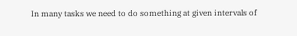In many tasks we need to do something at given intervals of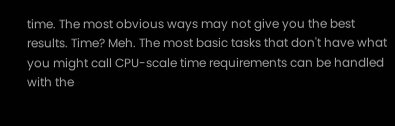time. The most obvious ways may not give you the best results. Time? Meh. The most basic tasks that don't have what you might call CPU-scale time requirements can be handled with the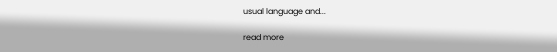usual language and...

read more